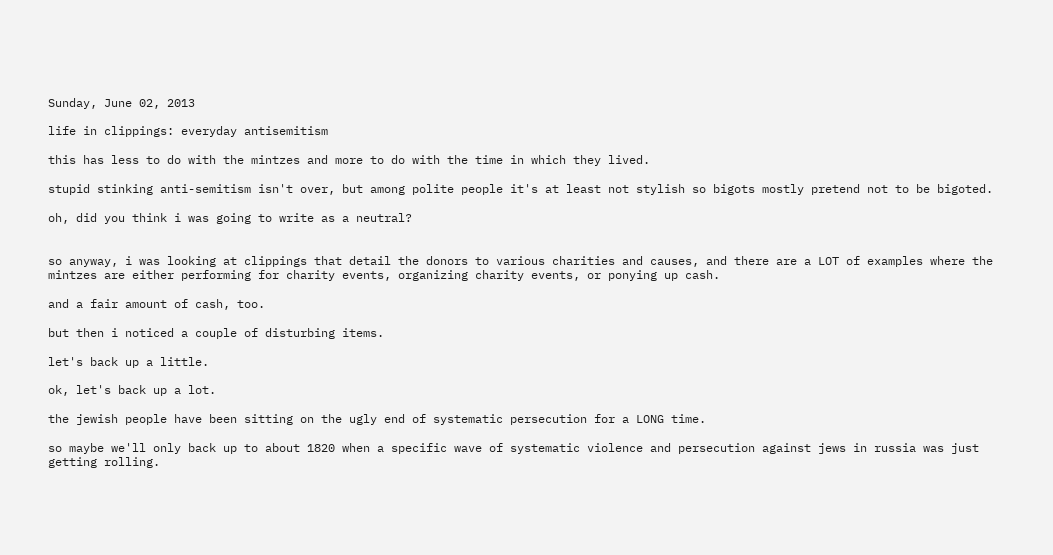Sunday, June 02, 2013

life in clippings: everyday antisemitism

this has less to do with the mintzes and more to do with the time in which they lived.

stupid stinking anti-semitism isn't over, but among polite people it's at least not stylish so bigots mostly pretend not to be bigoted.

oh, did you think i was going to write as a neutral?


so anyway, i was looking at clippings that detail the donors to various charities and causes, and there are a LOT of examples where the mintzes are either performing for charity events, organizing charity events, or ponying up cash.

and a fair amount of cash, too.

but then i noticed a couple of disturbing items.

let's back up a little.

ok, let's back up a lot.

the jewish people have been sitting on the ugly end of systematic persecution for a LONG time.

so maybe we'll only back up to about 1820 when a specific wave of systematic violence and persecution against jews in russia was just getting rolling.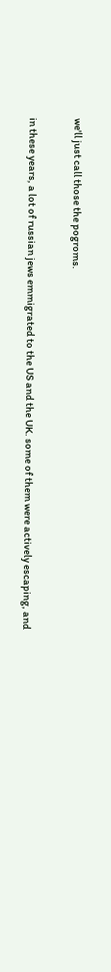we'll just call those the pogroms.

in these years, a lot of russian jews emmigrated to the US and the UK. some of them were actively escaping, and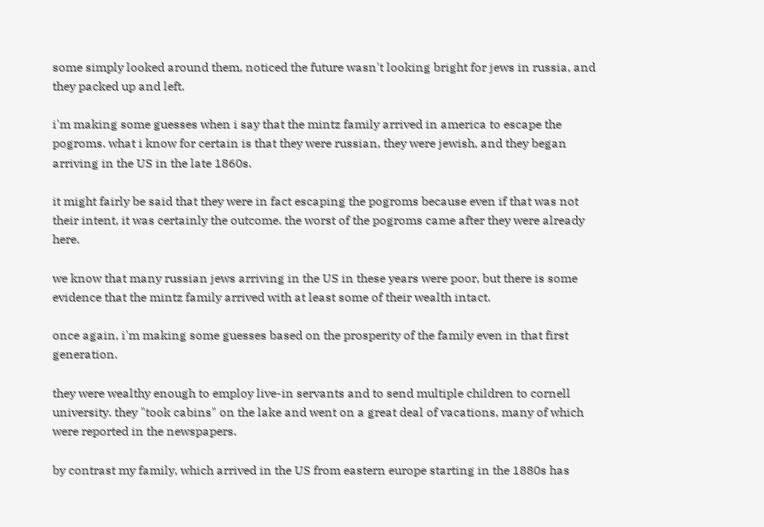some simply looked around them, noticed the future wasn't looking bright for jews in russia, and they packed up and left.

i'm making some guesses when i say that the mintz family arrived in america to escape the pogroms. what i know for certain is that they were russian, they were jewish, and they began arriving in the US in the late 1860s.

it might fairly be said that they were in fact escaping the pogroms because even if that was not their intent, it was certainly the outcome. the worst of the pogroms came after they were already here.

we know that many russian jews arriving in the US in these years were poor, but there is some evidence that the mintz family arrived with at least some of their wealth intact.

once again, i'm making some guesses based on the prosperity of the family even in that first generation.

they were wealthy enough to employ live-in servants and to send multiple children to cornell university. they "took cabins" on the lake and went on a great deal of vacations, many of which were reported in the newspapers.

by contrast my family, which arrived in the US from eastern europe starting in the 1880s has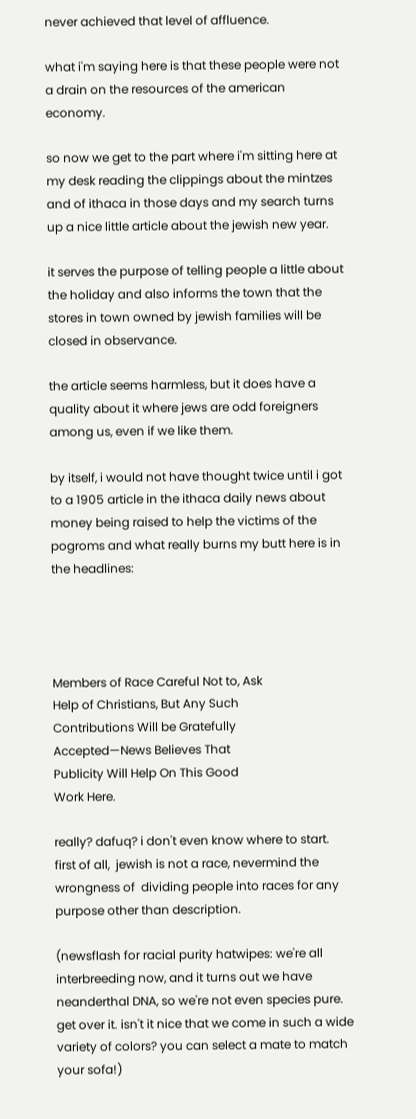never achieved that level of affluence.

what i'm saying here is that these people were not a drain on the resources of the american economy.

so now we get to the part where i'm sitting here at my desk reading the clippings about the mintzes and of ithaca in those days and my search turns up a nice little article about the jewish new year.

it serves the purpose of telling people a little about the holiday and also informs the town that the stores in town owned by jewish families will be closed in observance.

the article seems harmless, but it does have a quality about it where jews are odd foreigners among us, even if we like them.

by itself, i would not have thought twice until i got to a 1905 article in the ithaca daily news about money being raised to help the victims of the pogroms and what really burns my butt here is in the headlines:




Members of Race Careful Not to, Ask
Help of Christians, But Any Such
Contributions Will be Gratefully
Accepted—News Believes That
Publicity Will Help On This Good
Work Here.

really? dafuq? i don't even know where to start. first of all,  jewish is not a race, nevermind the wrongness of  dividing people into races for any purpose other than description.

(newsflash for racial purity hatwipes: we're all interbreeding now, and it turns out we have neanderthal DNA, so we're not even species pure. get over it. isn't it nice that we come in such a wide variety of colors? you can select a mate to match your sofa!)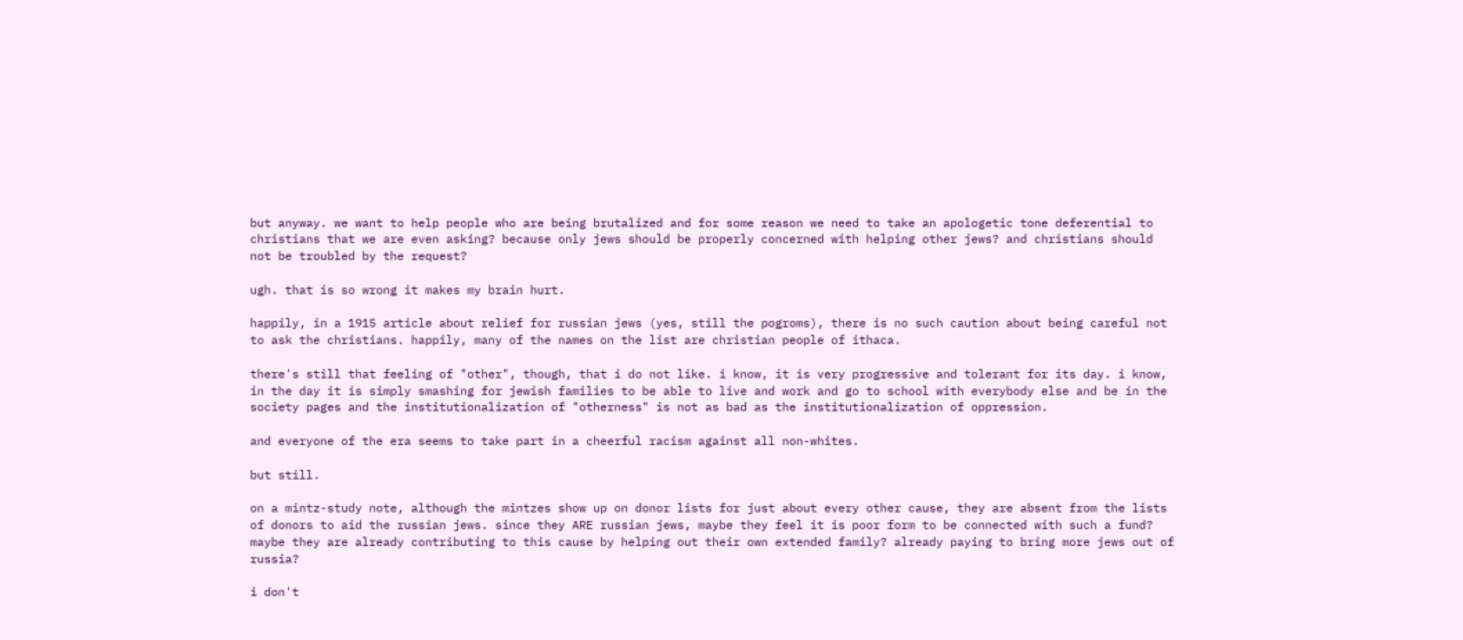but anyway. we want to help people who are being brutalized and for some reason we need to take an apologetic tone deferential to christians that we are even asking? because only jews should be properly concerned with helping other jews? and christians should not be troubled by the request?

ugh. that is so wrong it makes my brain hurt.

happily, in a 1915 article about relief for russian jews (yes, still the pogroms), there is no such caution about being careful not to ask the christians. happily, many of the names on the list are christian people of ithaca.

there's still that feeling of "other", though, that i do not like. i know, it is very progressive and tolerant for its day. i know, in the day it is simply smashing for jewish families to be able to live and work and go to school with everybody else and be in the society pages and the institutionalization of "otherness" is not as bad as the institutionalization of oppression.

and everyone of the era seems to take part in a cheerful racism against all non-whites.

but still.

on a mintz-study note, although the mintzes show up on donor lists for just about every other cause, they are absent from the lists of donors to aid the russian jews. since they ARE russian jews, maybe they feel it is poor form to be connected with such a fund? maybe they are already contributing to this cause by helping out their own extended family? already paying to bring more jews out of russia?

i don't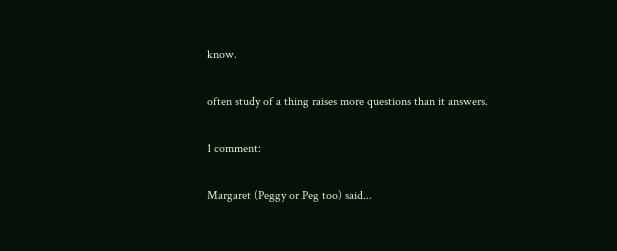know.

often study of a thing raises more questions than it answers.

1 comment:

Margaret (Peggy or Peg too) said...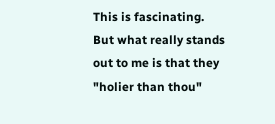This is fascinating.
But what really stands out to me is that they "holier than thou"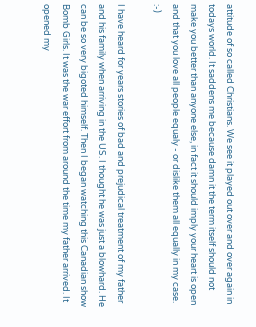attitude of so called Christians. We see it played out over and over again in todays world. It saddens me because damn it the term itself should not make you better than anyone else, in fact it should imply your heart is open and that you love all people equaly - or dislike them all equally in my case. :-)

I have heard for years stories of bad and prejudical treatment of my father and his family when arriving in the US. I thought he was just a blowhard. He can be so very bigoted himself. Then I began watching this Canadian show Bomb Girls. It was the war effort from around the time my father arrived. It opened my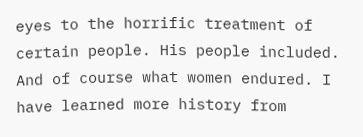eyes to the horrific treatment of certain people. His people included. And of course what women endured. I have learned more history from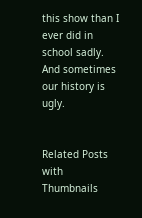this show than I ever did in school sadly.
And sometimes our history is ugly.


Related Posts with Thumbnails